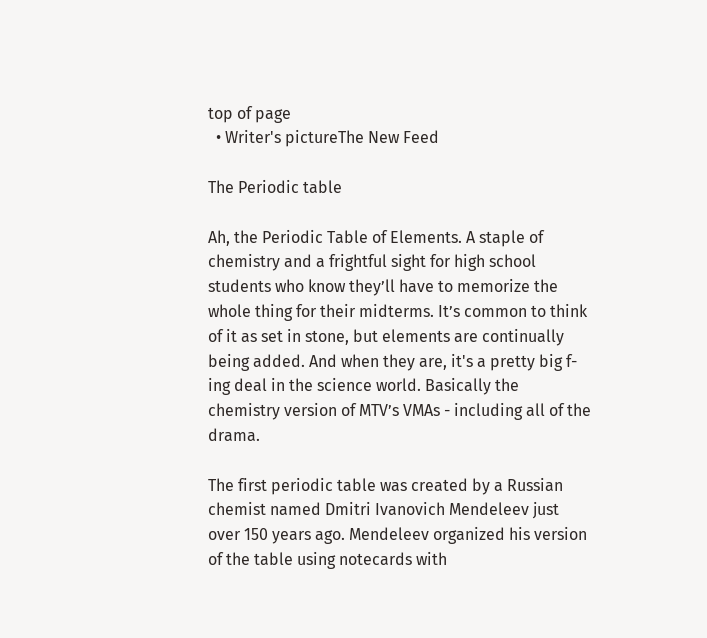top of page
  • Writer's pictureThe New Feed

The Periodic table

Ah, the Periodic Table of Elements. A staple of chemistry and a frightful sight for high school students who know they’ll have to memorize the whole thing for their midterms. It’s common to think of it as set in stone, but elements are continually being added. And when they are, it's a pretty big f-ing deal in the science world. Basically the chemistry version of MTV’s VMAs - including all of the drama.

The first periodic table was created by a Russian chemist named Dmitri Ivanovich Mendeleev just over 150 years ago. Mendeleev organized his version of the table using notecards with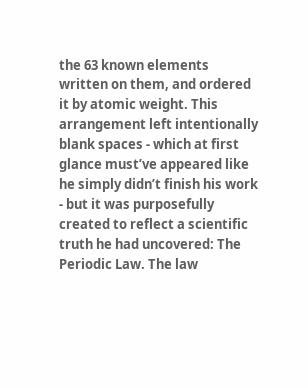the 63 known elements written on them, and ordered it by atomic weight. This arrangement left intentionally blank spaces - which at first glance must’ve appeared like he simply didn’t finish his work - but it was purposefully created to reflect a scientific truth he had uncovered: The Periodic Law. The law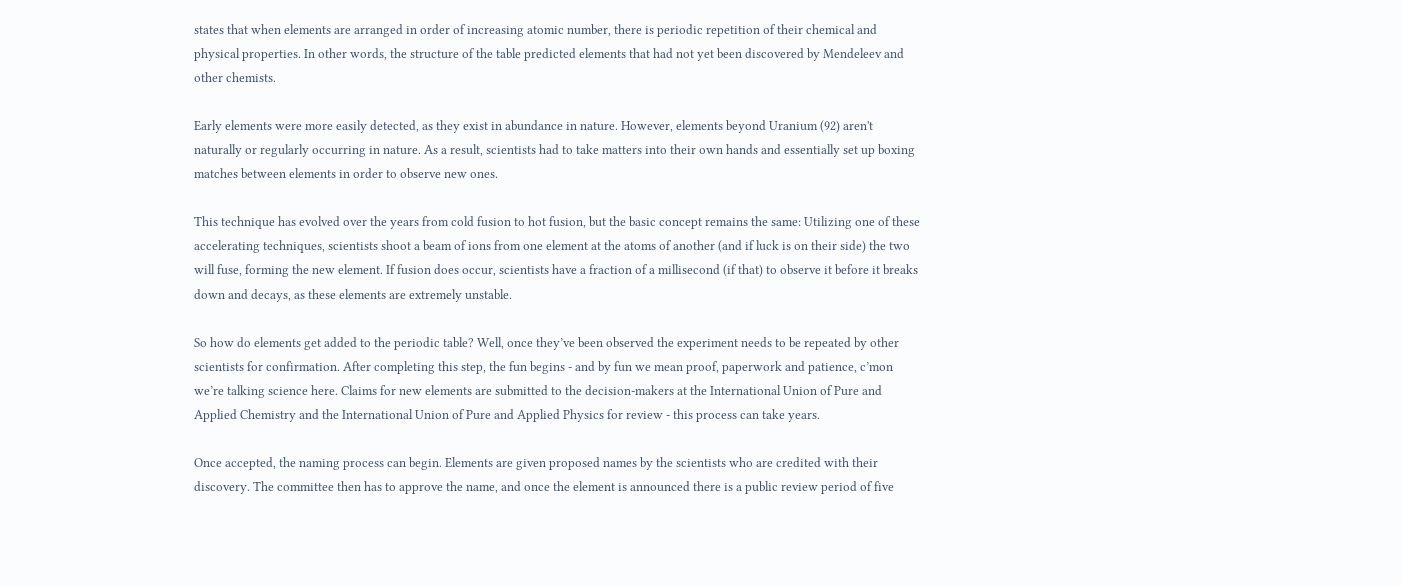states that when elements are arranged in order of increasing atomic number, there is periodic repetition of their chemical and physical properties. In other words, the structure of the table predicted elements that had not yet been discovered by Mendeleev and other chemists.

Early elements were more easily detected, as they exist in abundance in nature. However, elements beyond Uranium (92) aren't naturally or regularly occurring in nature. As a result, scientists had to take matters into their own hands and essentially set up boxing matches between elements in order to observe new ones.

This technique has evolved over the years from cold fusion to hot fusion, but the basic concept remains the same: Utilizing one of these accelerating techniques, scientists shoot a beam of ions from one element at the atoms of another (and if luck is on their side) the two will fuse, forming the new element. If fusion does occur, scientists have a fraction of a millisecond (if that) to observe it before it breaks down and decays, as these elements are extremely unstable.

So how do elements get added to the periodic table? Well, once they’ve been observed the experiment needs to be repeated by other scientists for confirmation. After completing this step, the fun begins - and by fun we mean proof, paperwork and patience, c’mon we’re talking science here. Claims for new elements are submitted to the decision-makers at the International Union of Pure and Applied Chemistry and the International Union of Pure and Applied Physics for review - this process can take years.

Once accepted, the naming process can begin. Elements are given proposed names by the scientists who are credited with their discovery. The committee then has to approve the name, and once the element is announced there is a public review period of five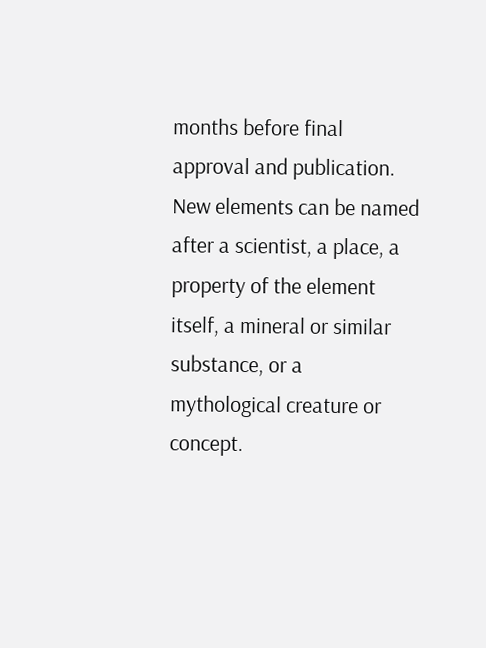months before final approval and publication. New elements can be named after a scientist, a place, a property of the element itself, a mineral or similar substance, or a mythological creature or concept.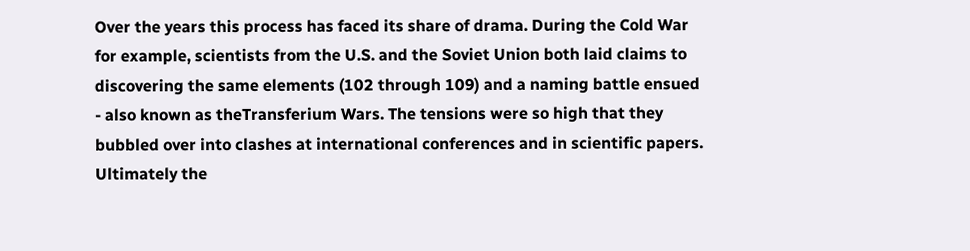Over the years this process has faced its share of drama. During the Cold War for example, scientists from the U.S. and the Soviet Union both laid claims to discovering the same elements (102 through 109) and a naming battle ensued - also known as theTransferium Wars. The tensions were so high that they bubbled over into clashes at international conferences and in scientific papers. Ultimately the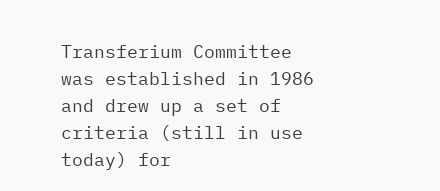Transferium Committee was established in 1986 and drew up a set of criteria (still in use today) for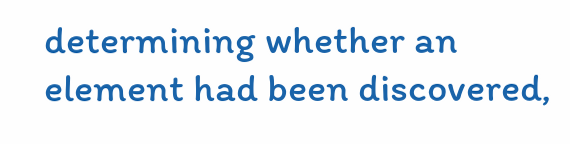determining whether an element had been discovered,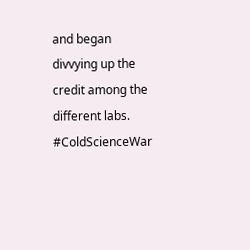and began divvying up the credit among the different labs. #ColdScienceWar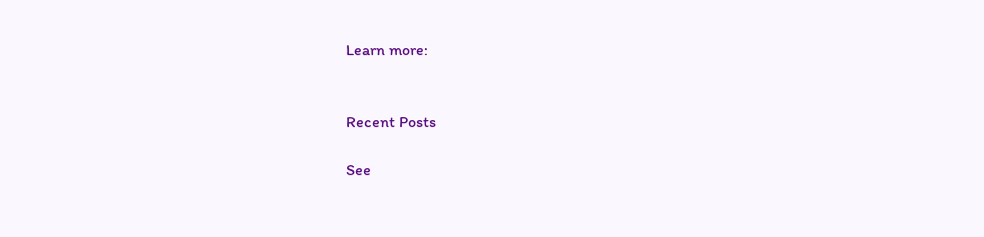Learn more:


Recent Posts

See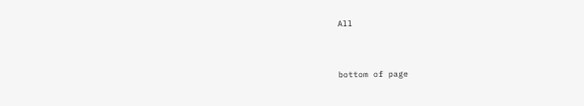All


bottom of page